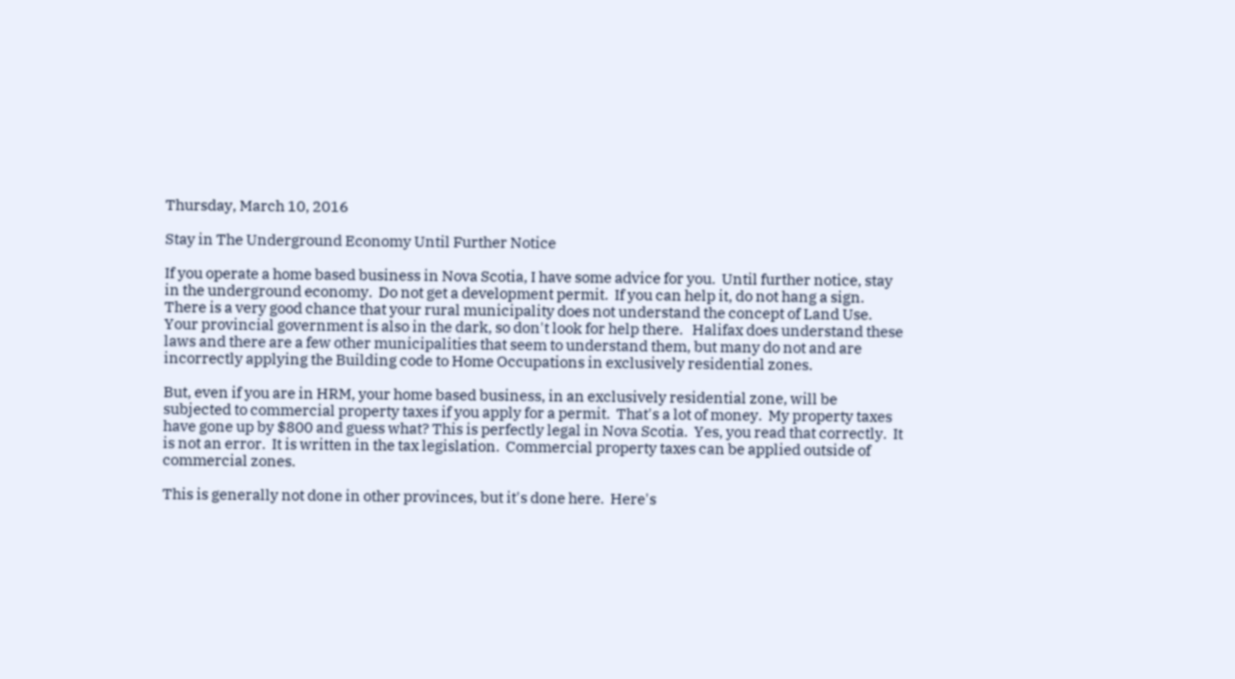Thursday, March 10, 2016

Stay in The Underground Economy Until Further Notice

If you operate a home based business in Nova Scotia, I have some advice for you.  Until further notice, stay in the underground economy.  Do not get a development permit.  If you can help it, do not hang a sign.
There is a very good chance that your rural municipality does not understand the concept of Land Use.  Your provincial government is also in the dark, so don't look for help there.   Halifax does understand these laws and there are a few other municipalities that seem to understand them, but many do not and are incorrectly applying the Building code to Home Occupations in exclusively residential zones.

But, even if you are in HRM, your home based business, in an exclusively residential zone, will be subjected to commercial property taxes if you apply for a permit.  That's a lot of money.  My property taxes have gone up by $800 and guess what? This is perfectly legal in Nova Scotia.  Yes, you read that correctly.  It is not an error.  It is written in the tax legislation.  Commercial property taxes can be applied outside of commercial zones.

This is generally not done in other provinces, but it's done here.  Here's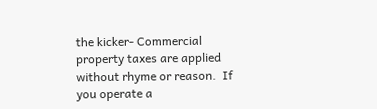the kicker- Commercial property taxes are applied without rhyme or reason.  If you operate a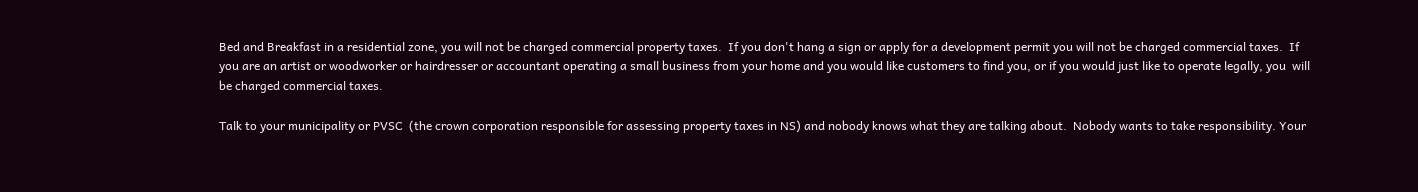Bed and Breakfast in a residential zone, you will not be charged commercial property taxes.  If you don't hang a sign or apply for a development permit you will not be charged commercial taxes.  If you are an artist or woodworker or hairdresser or accountant operating a small business from your home and you would like customers to find you, or if you would just like to operate legally, you  will be charged commercial taxes.

Talk to your municipality or PVSC  (the crown corporation responsible for assessing property taxes in NS) and nobody knows what they are talking about.  Nobody wants to take responsibility. Your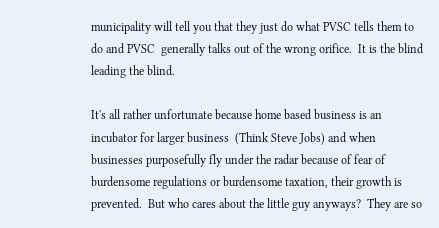municipality will tell you that they just do what PVSC tells them to do and PVSC  generally talks out of the wrong orifice.  It is the blind leading the blind.

It's all rather unfortunate because home based business is an incubator for larger business  (Think Steve Jobs) and when businesses purposefully fly under the radar because of fear of burdensome regulations or burdensome taxation, their growth is prevented.  But who cares about the little guy anyways?  They are so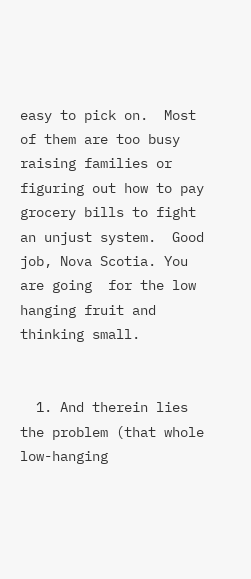easy to pick on.  Most of them are too busy raising families or figuring out how to pay grocery bills to fight an unjust system.  Good job, Nova Scotia. You are going  for the low hanging fruit and thinking small.


  1. And therein lies the problem (that whole low-hanging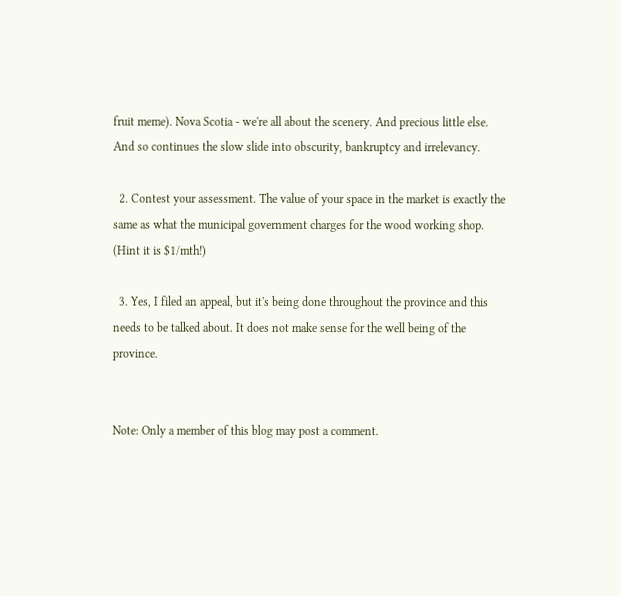fruit meme). Nova Scotia - we're all about the scenery. And precious little else. And so continues the slow slide into obscurity, bankruptcy and irrelevancy.

  2. Contest your assessment. The value of your space in the market is exactly the same as what the municipal government charges for the wood working shop. (Hint it is $1/mth!)

  3. Yes, I filed an appeal, but it's being done throughout the province and this needs to be talked about. It does not make sense for the well being of the province.


Note: Only a member of this blog may post a comment.